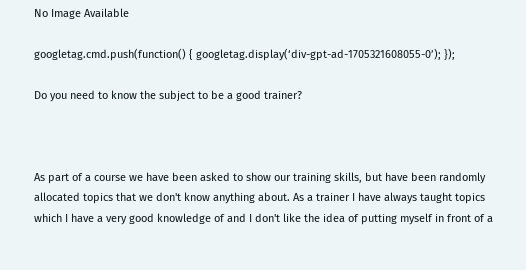No Image Available

googletag.cmd.push(function() { googletag.display(‘div-gpt-ad-1705321608055-0’); });

Do you need to know the subject to be a good trainer?



As part of a course we have been asked to show our training skills, but have been randomly allocated topics that we don't know anything about. As a trainer I have always taught topics which I have a very good knowledge of and I don't like the idea of putting myself in front of a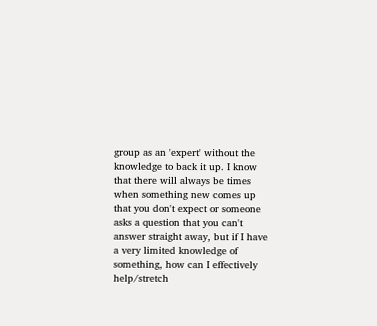group as an 'expert' without the knowledge to back it up. I know that there will always be times when something new comes up that you don't expect or someone asks a question that you can't answer straight away, but if I have a very limited knowledge of something, how can I effectively help/stretch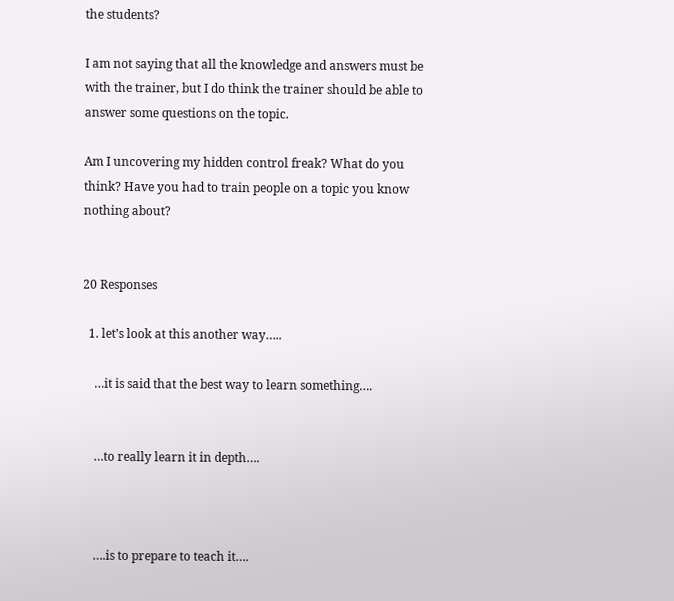the students?

I am not saying that all the knowledge and answers must be with the trainer, but I do think the trainer should be able to answer some questions on the topic.

Am I uncovering my hidden control freak? What do you think? Have you had to train people on a topic you know nothing about?


20 Responses

  1. let’s look at this another way…..

    …it is said that the best way to learn something….


    …to really learn it in depth….



    ….is to prepare to teach it….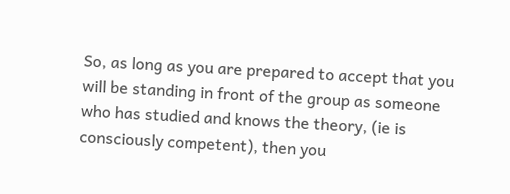So, as long as you are prepared to accept that you will be standing in front of the group as someone who has studied and knows the theory, (ie is consciously competent), then you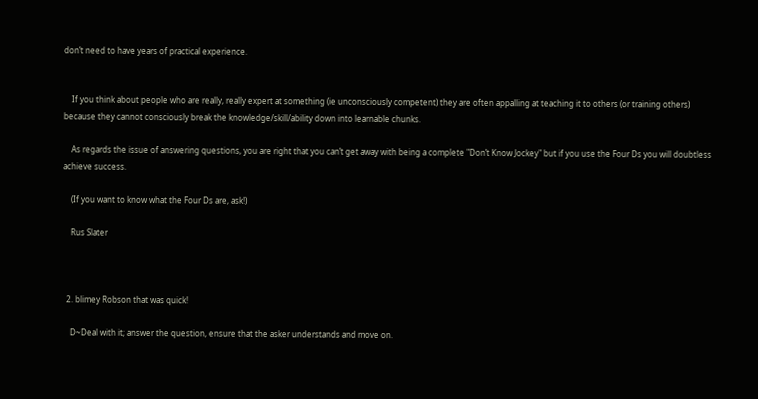don’t need to have years of practical experience.


    If you think about people who are really, really expert at something (ie unconsciously competent) they are often appalling at teaching it to others (or training others) because they cannot consciously break the knowledge/skill/ability down into learnable chunks.

    As regards the issue of answering questions, you are right that you can’t get away with being a complete "Don’t Know Jockey" but if you use the Four Ds you will doubtless achieve success.

    (If you want to know what the Four Ds are, ask!)

    Rus Slater



  2. blimey Robson that was quick!

    D~Deal with it; answer the question, ensure that the asker understands and move on.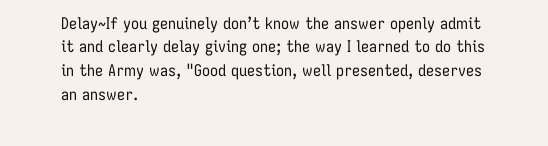Delay~If you genuinely don’t know the answer openly admit it and clearly delay giving one; the way I learned to do this in the Army was, "Good question, well presented, deserves an answer.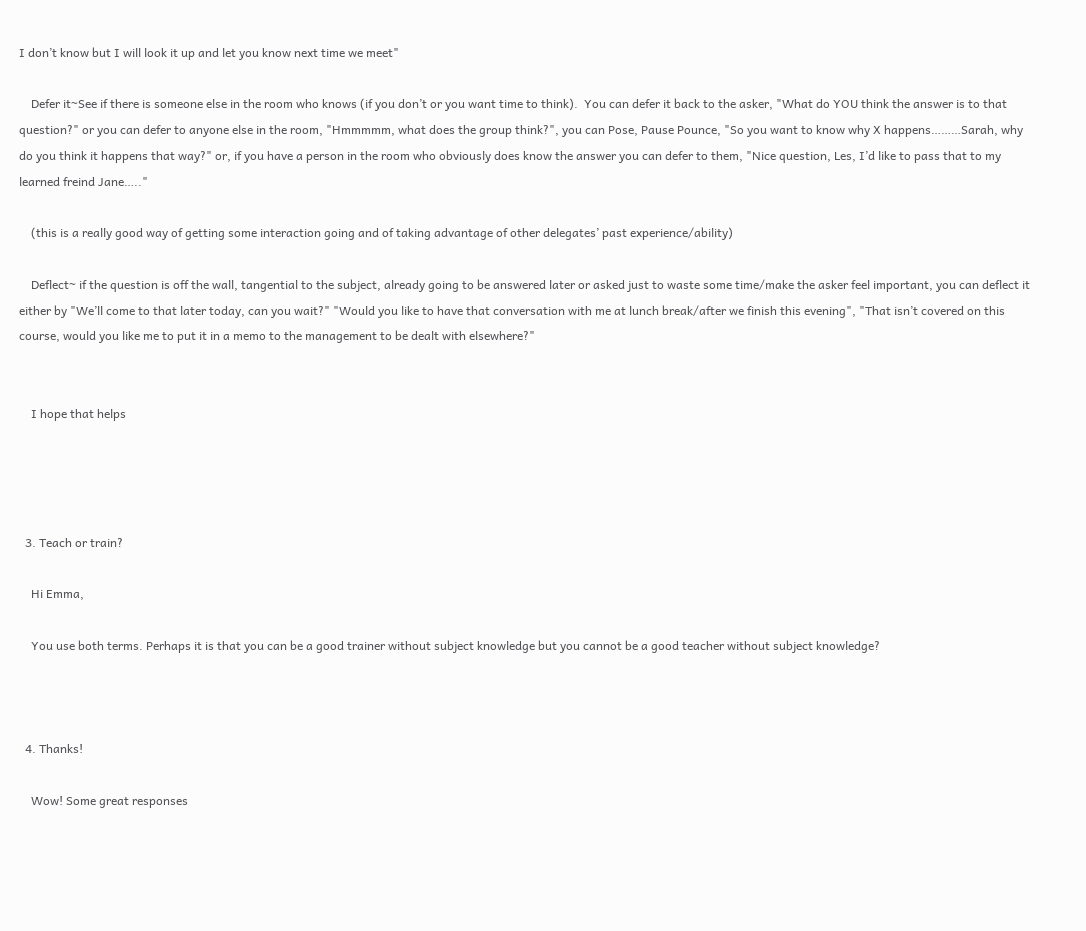I don’t know but I will look it up and let you know next time we meet"

    Defer it~See if there is someone else in the room who knows (if you don’t or you want time to think).  You can defer it back to the asker, "What do YOU think the answer is to that question?" or you can defer to anyone else in the room, "Hmmmmm, what does the group think?", you can Pose, Pause Pounce, "So you want to know why X happens………Sarah, why do you think it happens that way?" or, if you have a person in the room who obviously does know the answer you can defer to them, "Nice question, Les, I’d like to pass that to my learned freind Jane….."

    (this is a really good way of getting some interaction going and of taking advantage of other delegates’ past experience/ability)

    Deflect~ if the question is off the wall, tangential to the subject, already going to be answered later or asked just to waste some time/make the asker feel important, you can deflect it either by "We’ll come to that later today, can you wait?" "Would you like to have that conversation with me at lunch break/after we finish this evening", "That isn’t covered on this course, would you like me to put it in a memo to the management to be dealt with elsewhere?"


    I hope that helps




  3. Teach or train?

    Hi Emma,

    You use both terms. Perhaps it is that you can be a good trainer without subject knowledge but you cannot be a good teacher without subject knowledge?



  4. Thanks!

    Wow! Some great responses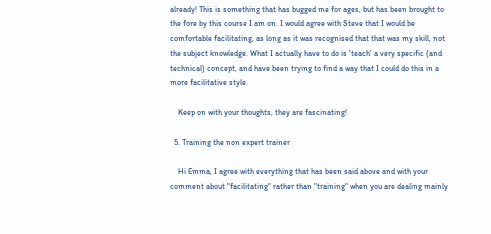already! This is something that has bugged me for ages, but has been brought to the fore by this course I am on. I would agree with Steve that I would be comfortable facilitating, as long as it was recognised that that was my skill, not the subject knowledge. What I actually have to do is ‘teach’ a very specific (and technical) concept, and have been trying to find a way that I could do this in a more facilitative style.

    Keep on with your thoughts, they are fascinating!

  5. Training the non expert trainer

    Hi Emma, I agree with everything that has been said above and with your comment about "facilitating" rather than "training" when you are dealing mainly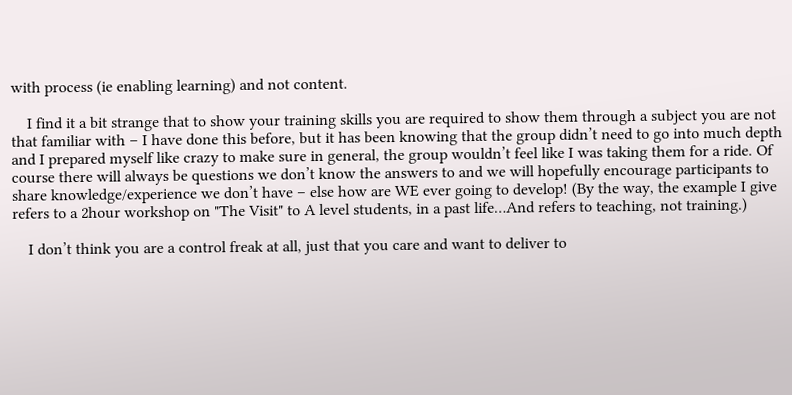with process (ie enabling learning) and not content.

    I find it a bit strange that to show your training skills you are required to show them through a subject you are not that familiar with – I have done this before, but it has been knowing that the group didn’t need to go into much depth and I prepared myself like crazy to make sure in general, the group wouldn’t feel like I was taking them for a ride. Of course there will always be questions we don’t know the answers to and we will hopefully encourage participants to share knowledge/experience we don’t have – else how are WE ever going to develop! (By the way, the example I give refers to a 2hour workshop on "The Visit" to A level students, in a past life…And refers to teaching, not training.)

    I don’t think you are a control freak at all, just that you care and want to deliver to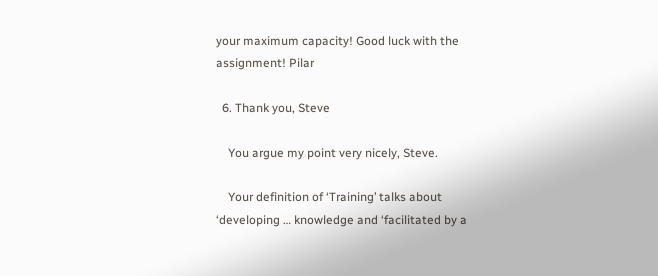your maximum capacity! Good luck with the assignment! Pilar

  6. Thank you, Steve

    You argue my point very nicely, Steve.

    Your definition of ‘Training’ talks about ‘developing … knowledge and ‘facilitated by a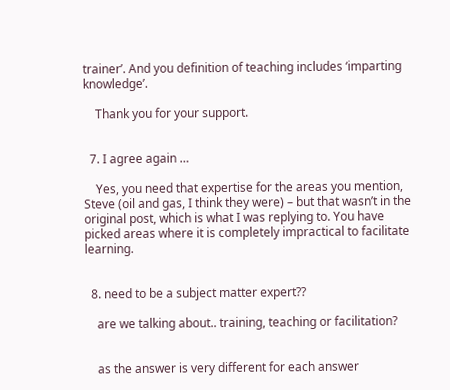trainer’. And you definition of teaching includes ‘imparting knowledge’.

    Thank you for your support.


  7. I agree again …

    Yes, you need that expertise for the areas you mention, Steve (oil and gas, I think they were) – but that wasn’t in the original post, which is what I was replying to. You have picked areas where it is completely impractical to facilitate learning.


  8. need to be a subject matter expert??

    are we talking about.. training, teaching or facilitation?


    as the answer is very different for each answer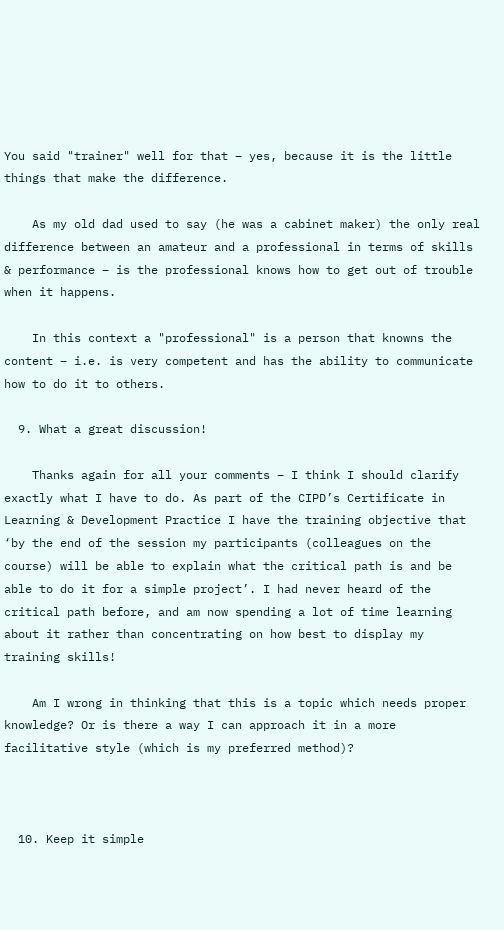You said "trainer" well for that – yes, because it is the little things that make the difference.

    As my old dad used to say (he was a cabinet maker) the only real difference between an amateur and a professional in terms of skills & performance – is the professional knows how to get out of trouble when it happens.

    In this context a "professional" is a person that knowns the content – i.e. is very competent and has the ability to communicate how to do it to others.

  9. What a great discussion!

    Thanks again for all your comments – I think I should clarify exactly what I have to do. As part of the CIPD’s Certificate in Learning & Development Practice I have the training objective that ‘by the end of the session my participants (colleagues on the course) will be able to explain what the critical path is and be able to do it for a simple project’. I had never heard of the critical path before, and am now spending a lot of time learning about it rather than concentrating on how best to display my training skills!

    Am I wrong in thinking that this is a topic which needs proper knowledge? Or is there a way I can approach it in a more facilitative style (which is my preferred method)?



  10. Keep it simple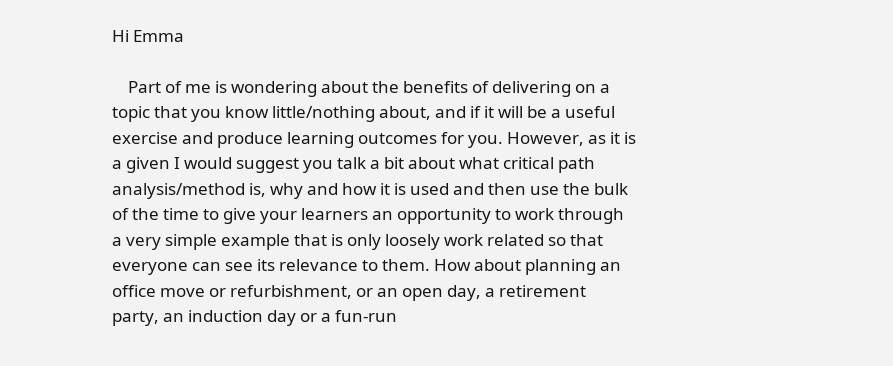Hi Emma

    Part of me is wondering about the benefits of delivering on a topic that you know little/nothing about, and if it will be a useful exercise and produce learning outcomes for you. However, as it is a given I would suggest you talk a bit about what critical path analysis/method is, why and how it is used and then use the bulk of the time to give your learners an opportunity to work through a very simple example that is only loosely work related so that everyone can see its relevance to them. How about planning an office move or refurbishment, or an open day, a retirement party, an induction day or a fun-run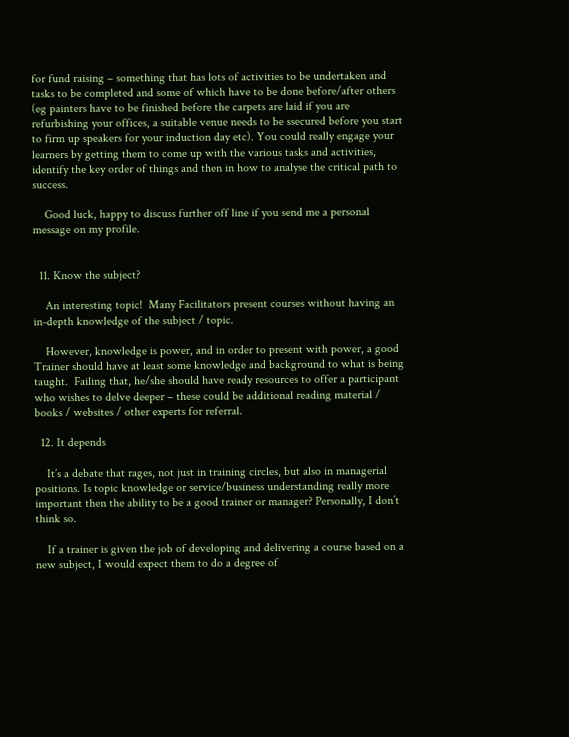for fund raising – something that has lots of activities to be undertaken and tasks to be completed and some of which have to be done before/after others (eg painters have to be finished before the carpets are laid if you are refurbishing your offices, a suitable venue needs to be ssecured before you start to firm up speakers for your induction day etc). You could really engage your learners by getting them to come up with the various tasks and activities, identify the key order of things and then in how to analyse the critical path to success.

    Good luck, happy to discuss further off line if you send me a personal message on my profile.


  11. Know the subject?

    An interesting topic!  Many Facilitators present courses without having an in-depth knowledge of the subject / topic.

    However, knowledge is power, and in order to present with power, a good Trainer should have at least some knowledge and background to what is being taught.  Failing that, he/she should have ready resources to offer a participant who wishes to delve deeper – these could be additional reading material / books / websites / other experts for referral.

  12. It depends

    It’s a debate that rages, not just in training circles, but also in managerial positions. Is topic knowledge or service/business understanding really more important then the ability to be a good trainer or manager? Personally, I don’t think so.

    If a trainer is given the job of developing and delivering a course based on a new subject, I would expect them to do a degree of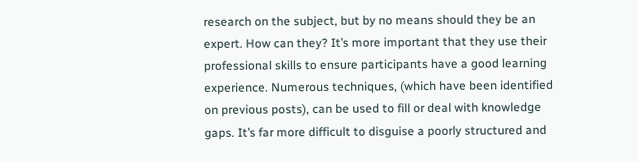research on the subject, but by no means should they be an expert. How can they? It’s more important that they use their professional skills to ensure participants have a good learning experience. Numerous techniques, (which have been identified on previous posts), can be used to fill or deal with knowledge gaps. It’s far more difficult to disguise a poorly structured and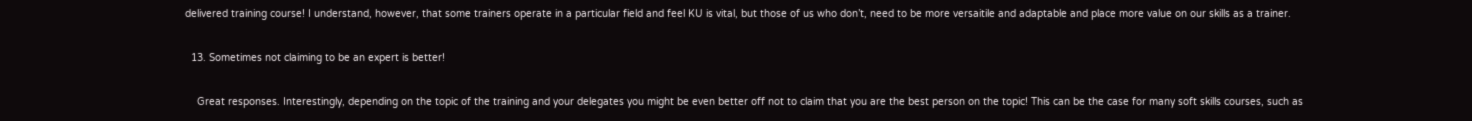delivered training course! I understand, however, that some trainers operate in a particular field and feel KU is vital, but those of us who don’t, need to be more versaitile and adaptable and place more value on our skills as a trainer.

  13. Sometimes not claiming to be an expert is better!

    Great responses. Interestingly, depending on the topic of the training and your delegates you might be even better off not to claim that you are the best person on the topic! This can be the case for many soft skills courses, such as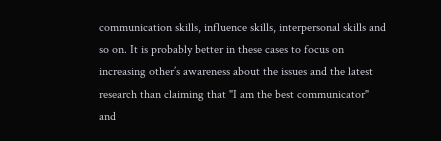communication skills, influence skills, interpersonal skills and so on. It is probably better in these cases to focus on increasing other’s awareness about the issues and the latest research than claiming that "I am the best communicator" and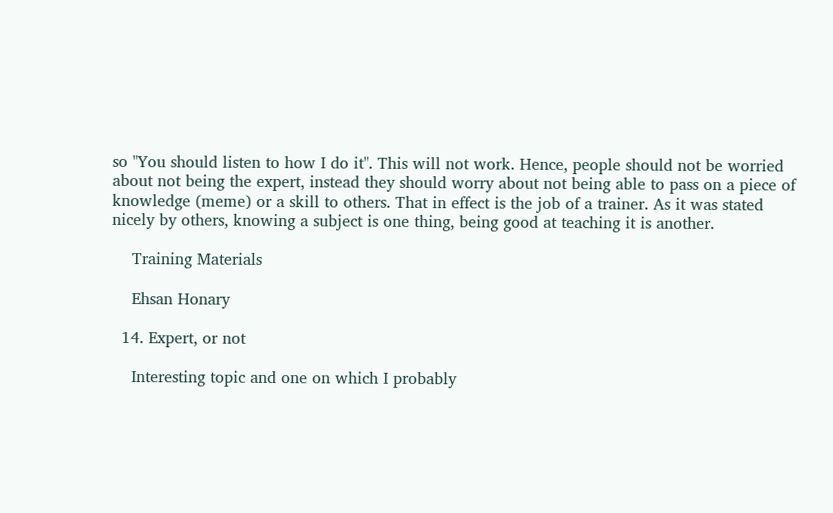so "You should listen to how I do it". This will not work. Hence, people should not be worried about not being the expert, instead they should worry about not being able to pass on a piece of knowledge (meme) or a skill to others. That in effect is the job of a trainer. As it was stated nicely by others, knowing a subject is one thing, being good at teaching it is another.

    Training Materials

    Ehsan Honary

  14. Expert, or not

    Interesting topic and one on which I probably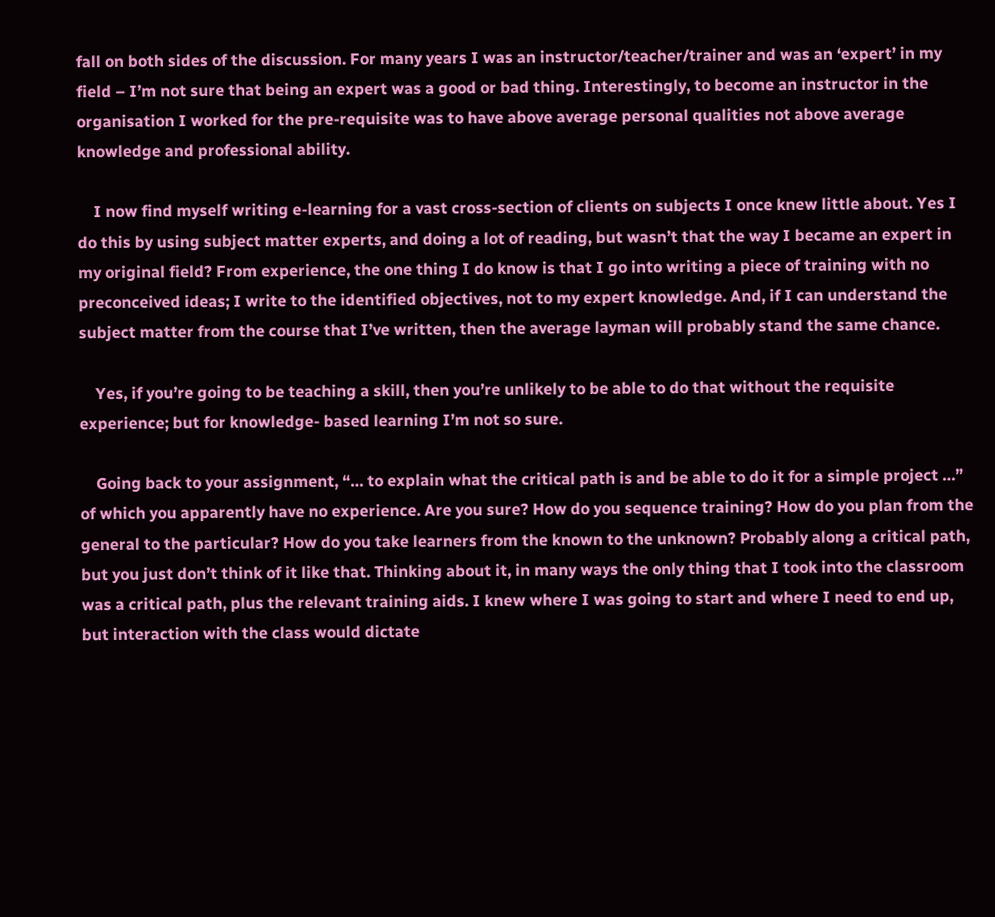fall on both sides of the discussion. For many years I was an instructor/teacher/trainer and was an ‘expert’ in my field – I’m not sure that being an expert was a good or bad thing. Interestingly, to become an instructor in the organisation I worked for the pre-requisite was to have above average personal qualities not above average knowledge and professional ability.

    I now find myself writing e-learning for a vast cross-section of clients on subjects I once knew little about. Yes I do this by using subject matter experts, and doing a lot of reading, but wasn’t that the way I became an expert in my original field? From experience, the one thing I do know is that I go into writing a piece of training with no preconceived ideas; I write to the identified objectives, not to my expert knowledge. And, if I can understand the subject matter from the course that I’ve written, then the average layman will probably stand the same chance.

    Yes, if you’re going to be teaching a skill, then you’re unlikely to be able to do that without the requisite experience; but for knowledge- based learning I’m not so sure.

    Going back to your assignment, “… to explain what the critical path is and be able to do it for a simple project …” of which you apparently have no experience. Are you sure? How do you sequence training? How do you plan from the general to the particular? How do you take learners from the known to the unknown? Probably along a critical path, but you just don’t think of it like that. Thinking about it, in many ways the only thing that I took into the classroom was a critical path, plus the relevant training aids. I knew where I was going to start and where I need to end up, but interaction with the class would dictate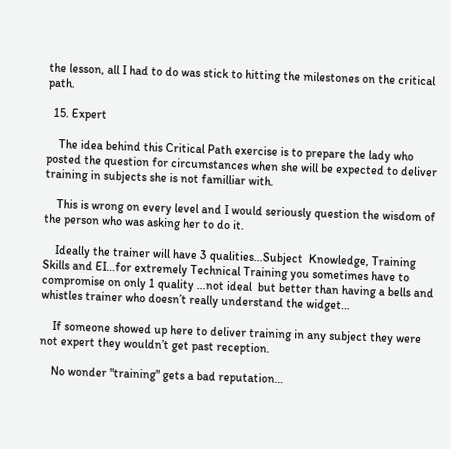the lesson, all I had to do was stick to hitting the milestones on the critical path.

  15. Expert

    The idea behind this Critical Path exercise is to prepare the lady who posted the question for circumstances when she will be expected to deliver training in subjects she is not familliar with.

    This is wrong on every level and I would seriously question the wisdom of the person who was asking her to do it.

    Ideally the trainer will have 3 qualities…Subject  Knowledge, Training Skills and EI…for extremely Technical Training you sometimes have to compromise on only 1 quality …not ideal  but better than having a bells and whistles trainer who doesn’t really understand the widget…

    If someone showed up here to deliver training in any subject they were not expert they wouldn’t get past reception.

    No wonder "training" gets a bad reputation…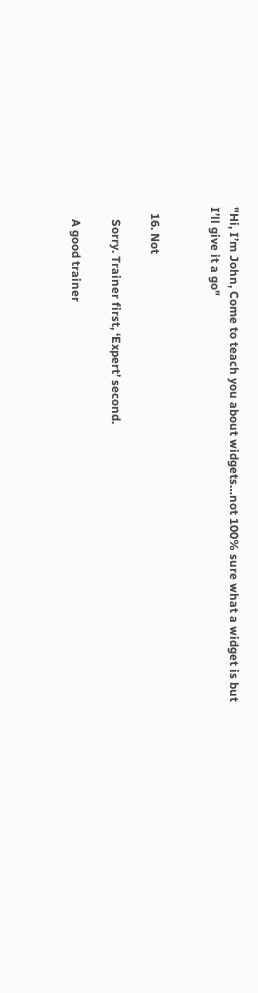"Hi, I’m John, Come to teach you about widgets…not 100% sure what a widget is but I’ll give it a go"


  16. Not

    Sorry. Trainer first, ‘Expert’ second.

    A good trainer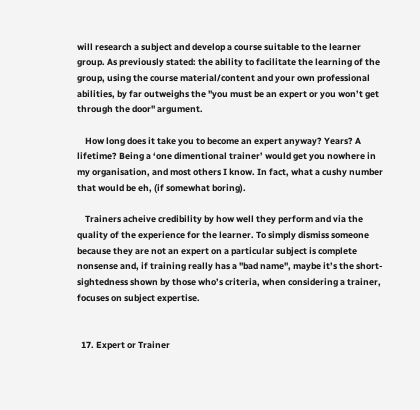will research a subject and develop a course suitable to the learner group. As previously stated: the ability to facilitate the learning of the group, using the course material/content and your own professional abilities, by far outweighs the "you must be an expert or you won’t get through the door" argument.

    How long does it take you to become an expert anyway? Years? A lifetime? Being a ‘one dimentional trainer’ would get you nowhere in my organisation, and most others I know. In fact, what a cushy number that would be eh, (if somewhat boring).

    Trainers acheive credibility by how well they perform and via the quality of the experience for the learner. To simply dismiss someone because they are not an expert on a particular subject is complete nonsense and, if training really has a "bad name", maybe it’s the short-sightedness shown by those who’s criteria, when considering a trainer, focuses on subject expertise.


  17. Expert or Trainer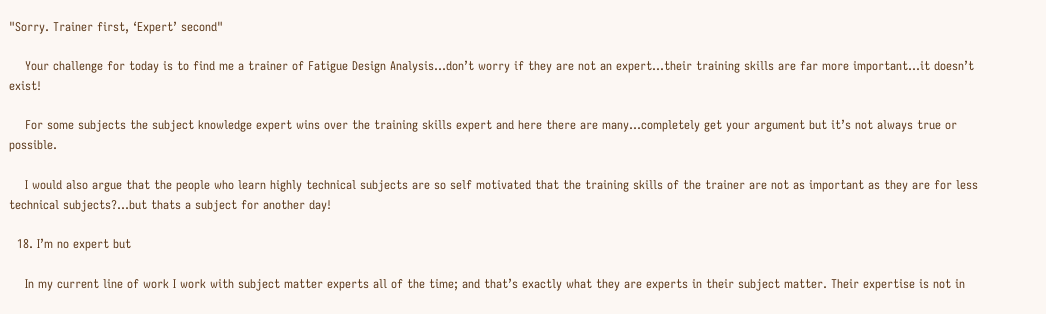"Sorry. Trainer first, ‘Expert’ second"

    Your challenge for today is to find me a trainer of Fatigue Design Analysis…don’t worry if they are not an expert…their training skills are far more important…it doesn’t exist!

    For some subjects the subject knowledge expert wins over the training skills expert and here there are many…completely get your argument but it’s not always true or possible.

    I would also argue that the people who learn highly technical subjects are so self motivated that the training skills of the trainer are not as important as they are for less technical subjects?…but thats a subject for another day!

  18. I’m no expert but

    In my current line of work I work with subject matter experts all of the time; and that’s exactly what they are experts in their subject matter. Their expertise is not in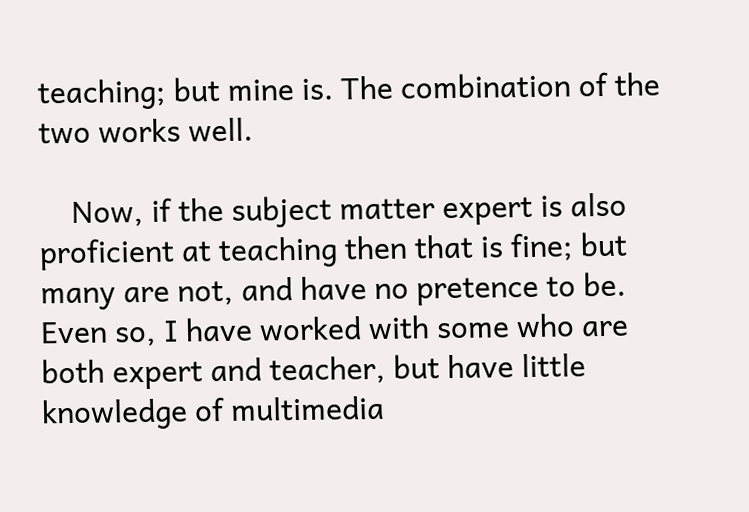teaching; but mine is. The combination of the two works well.

    Now, if the subject matter expert is also proficient at teaching then that is fine; but many are not, and have no pretence to be. Even so, I have worked with some who are both expert and teacher, but have little knowledge of multimedia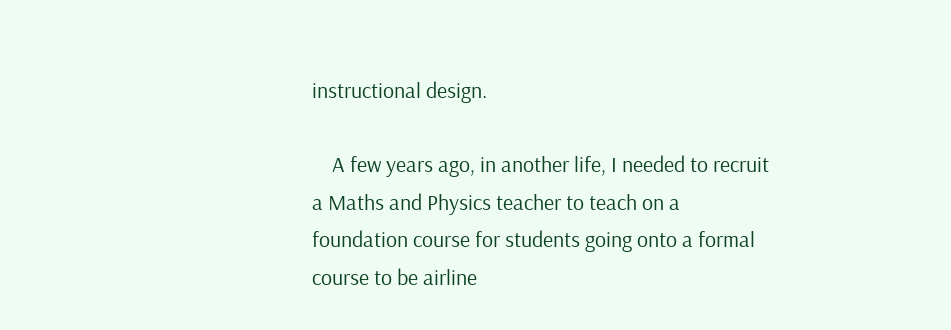instructional design.

    A few years ago, in another life, I needed to recruit a Maths and Physics teacher to teach on a foundation course for students going onto a formal course to be airline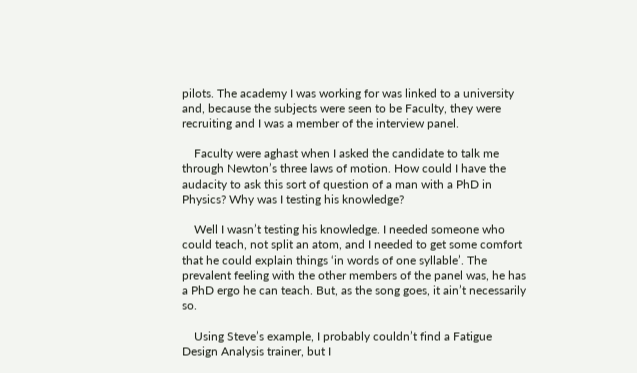pilots. The academy I was working for was linked to a university and, because the subjects were seen to be Faculty, they were recruiting and I was a member of the interview panel.

    Faculty were aghast when I asked the candidate to talk me through Newton’s three laws of motion. How could I have the audacity to ask this sort of question of a man with a PhD in Physics? Why was I testing his knowledge?

    Well I wasn’t testing his knowledge. I needed someone who could teach, not split an atom, and I needed to get some comfort that he could explain things ‘in words of one syllable’. The prevalent feeling with the other members of the panel was, he has a PhD ergo he can teach. But, as the song goes, it ain’t necessarily so.

    Using Steve’s example, I probably couldn’t find a Fatigue Design Analysis trainer, but I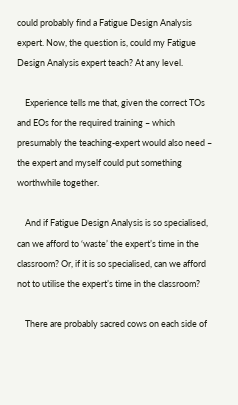could probably find a Fatigue Design Analysis expert. Now, the question is, could my Fatigue Design Analysis expert teach? At any level.

    Experience tells me that, given the correct TOs and EOs for the required training – which presumably the teaching-expert would also need – the expert and myself could put something worthwhile together.

    And if Fatigue Design Analysis is so specialised, can we afford to ‘waste’ the expert’s time in the classroom? Or, if it is so specialised, can we afford not to utilise the expert’s time in the classroom?

    There are probably sacred cows on each side of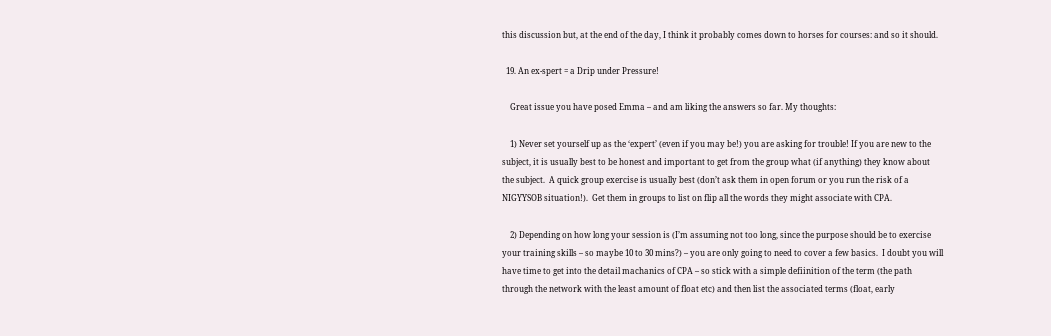this discussion but, at the end of the day, I think it probably comes down to horses for courses: and so it should.

  19. An ex-spert = a Drip under Pressure!

    Great issue you have posed Emma – and am liking the answers so far. My thoughts:

    1) Never set yourself up as the ‘expert’ (even if you may be!) you are asking for trouble! If you are new to the subject, it is usually best to be honest and important to get from the group what (if anything) they know about the subject.  A quick group exercise is usually best (don’t ask them in open forum or you run the risk of a NIGYYSOB situation!).  Get them in groups to list on flip all the words they might associate with CPA.

    2) Depending on how long your session is (I’m assuming not too long, since the purpose should be to exercise your training skills – so maybe 10 to 30 mins?) – you are only going to need to cover a few basics.  I doubt you will have time to get into the detail machanics of CPA – so stick with a simple defiinition of the term (the path through the network with the least amount of float etc) and then list the associated terms (float, early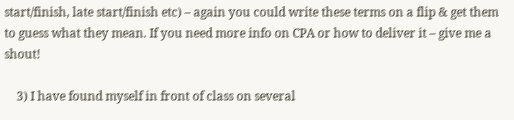start/finish, late start/finish etc) – again you could write these terms on a flip & get them to guess what they mean. If you need more info on CPA or how to deliver it – give me a shout!

    3) I have found myself in front of class on several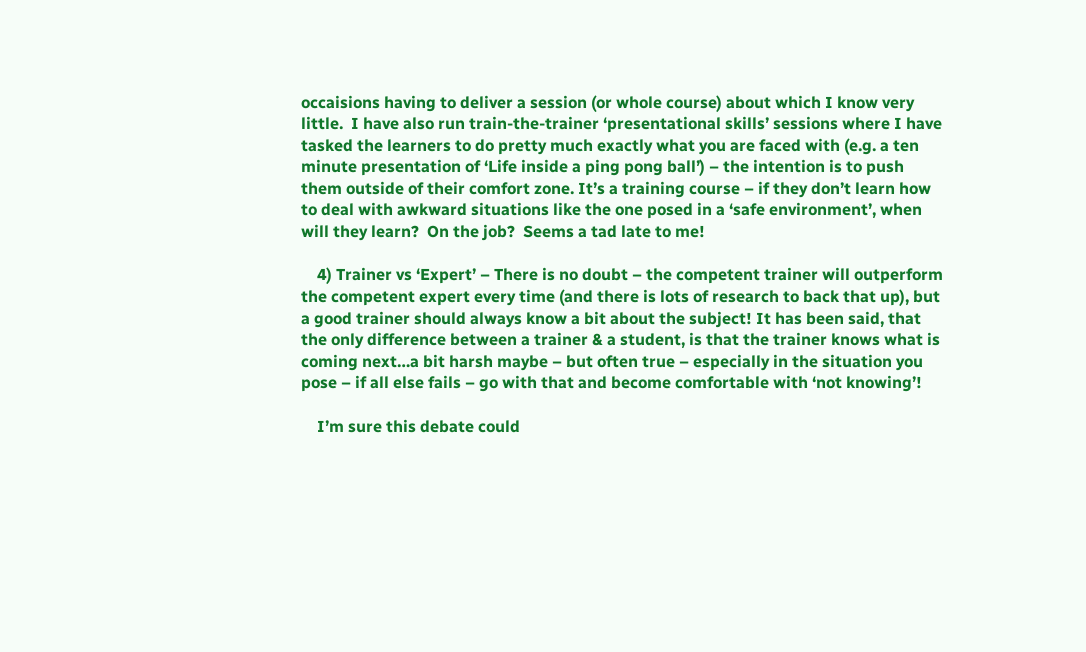occaisions having to deliver a session (or whole course) about which I know very little.  I have also run train-the-trainer ‘presentational skills’ sessions where I have tasked the learners to do pretty much exactly what you are faced with (e.g. a ten minute presentation of ‘Life inside a ping pong ball’) – the intention is to push them outside of their comfort zone. It’s a training course – if they don’t learn how to deal with awkward situations like the one posed in a ‘safe environment’, when will they learn?  On the job?  Seems a tad late to me!

    4) Trainer vs ‘Expert’ – There is no doubt – the competent trainer will outperform the competent expert every time (and there is lots of research to back that up), but a good trainer should always know a bit about the subject! It has been said, that the only difference between a trainer & a student, is that the trainer knows what is coming next…a bit harsh maybe – but often true – especially in the situation you pose – if all else fails – go with that and become comfortable with ‘not knowing’!

    I’m sure this debate could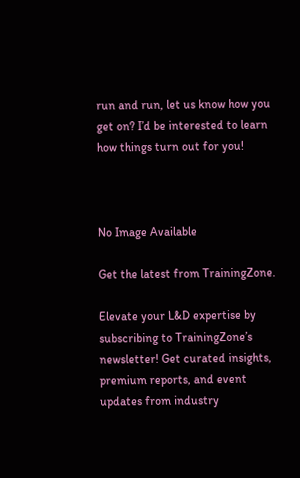run and run, let us know how you get on? I’d be interested to learn how things turn out for you!



No Image Available

Get the latest from TrainingZone.

Elevate your L&D expertise by subscribing to TrainingZone’s newsletter! Get curated insights, premium reports, and event updates from industry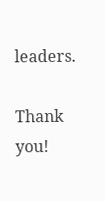leaders.

Thank you!